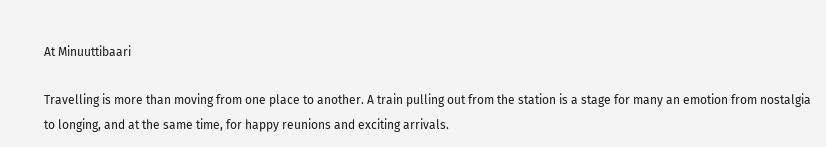At Minuuttibaari

Travelling is more than moving from one place to another. A train pulling out from the station is a stage for many an emotion from nostalgia to longing, and at the same time, for happy reunions and exciting arrivals.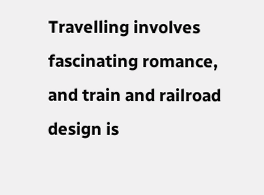Travelling involves fascinating romance, and train and railroad design is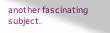another fascinating subject.